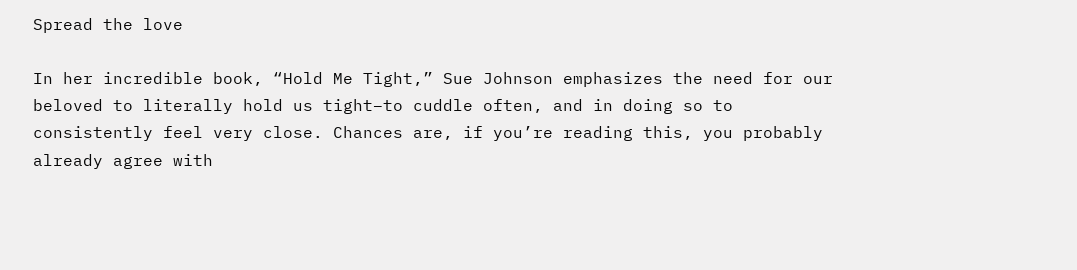Spread the love

In her incredible book, “Hold Me Tight,” Sue Johnson emphasizes the need for our beloved to literally hold us tight–to cuddle often, and in doing so to consistently feel very close. Chances are, if you’re reading this, you probably already agree with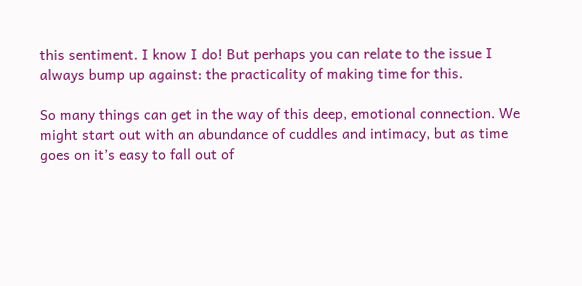this sentiment. I know I do! But perhaps you can relate to the issue I always bump up against: the practicality of making time for this.

So many things can get in the way of this deep, emotional connection. We might start out with an abundance of cuddles and intimacy, but as time goes on it’s easy to fall out of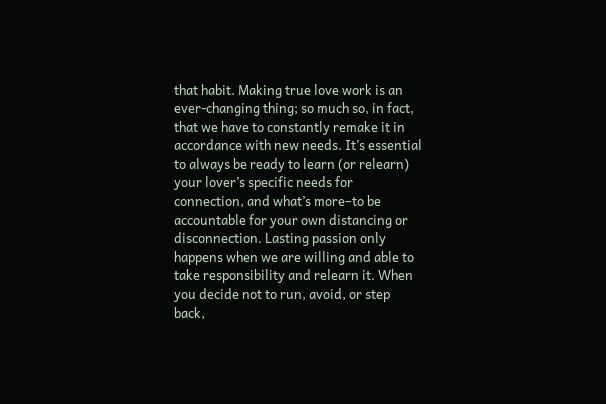that habit. Making true love work is an ever-changing thing; so much so, in fact, that we have to constantly remake it in accordance with new needs. It’s essential to always be ready to learn (or relearn) your lover’s specific needs for connection, and what’s more–to be accountable for your own distancing or disconnection. Lasting passion only happens when we are willing and able to take responsibility and relearn it. When you decide not to run, avoid, or step back,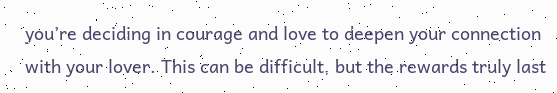you’re deciding in courage and love to deepen your connection with your lover. This can be difficult, but the rewards truly last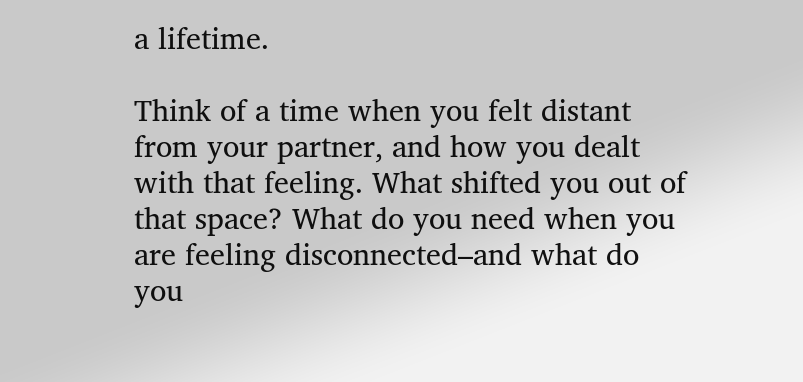a lifetime.

Think of a time when you felt distant from your partner, and how you dealt with that feeling. What shifted you out of that space? What do you need when you are feeling disconnected–and what do you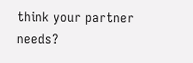think your partner needs?